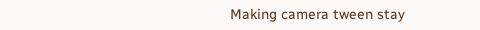Making camera tween stay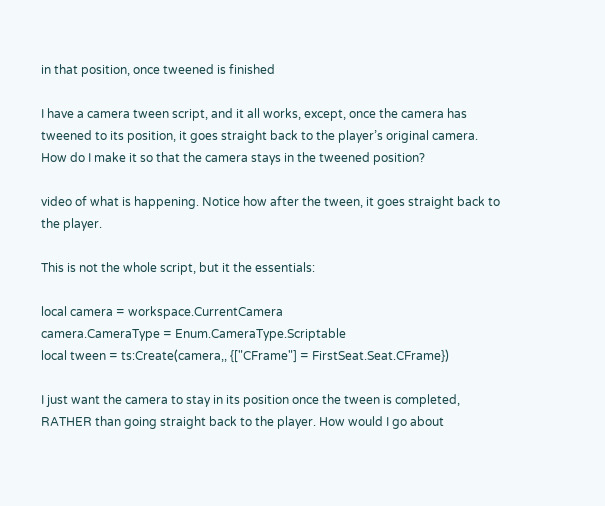in that position, once tweened is finished

I have a camera tween script, and it all works, except, once the camera has tweened to its position, it goes straight back to the player’s original camera. How do I make it so that the camera stays in the tweened position?

video of what is happening. Notice how after the tween, it goes straight back to the player.

This is not the whole script, but it the essentials:

local camera = workspace.CurrentCamera
camera.CameraType = Enum.CameraType.Scriptable
local tween = ts:Create(camera,, {["CFrame"] = FirstSeat.Seat.CFrame})

I just want the camera to stay in its position once the tween is completed, RATHER than going straight back to the player. How would I go about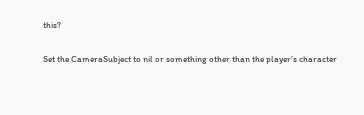this?

Set the CameraSubject to nil or something other than the player’s character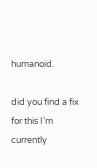humanoid.

did you find a fix for this I’m currently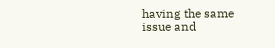having the same issue and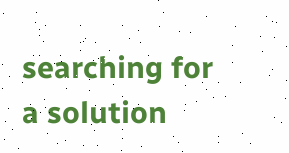searching for a solution